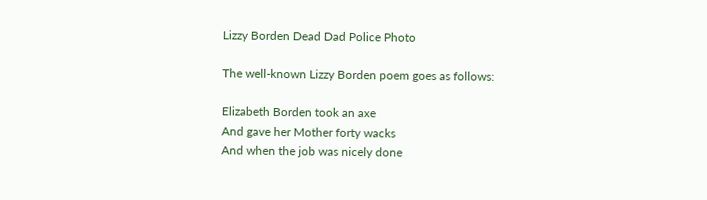Lizzy Borden Dead Dad Police Photo

The well-known Lizzy Borden poem goes as follows:

Elizabeth Borden took an axe
And gave her Mother forty wacks
And when the job was nicely done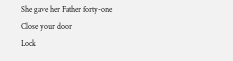She gave her Father forty-one
Close your door
Lock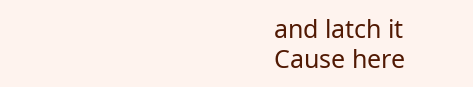and latch it
Cause here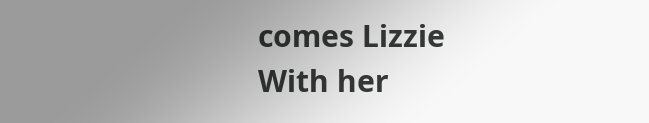comes Lizzie
With her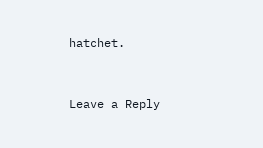hatchet.


Leave a Reply